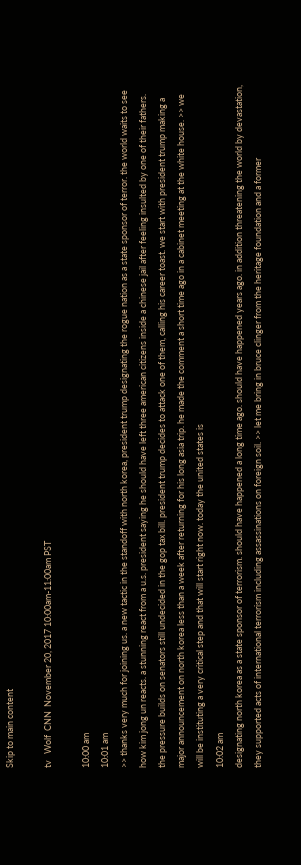Skip to main content

tv   Wolf  CNN  November 20, 2017 10:00am-11:00am PST

10:00 am
10:01 am
>> thanks very much for joining us. a new tactic in the standoff with north korea, president trump designating the rogue nation as a state sponsor of terror. the world waits to see how kim jong un reacts. a stunning react from a u.s. president saying he should have left three american citizens inside a chinese jail after feeling insulted by one of their fathers. the pressure builds on senators still undecided in the gop tax bill. president trump decides to attack one of them, calling his career toast. we start with president trump making a major announcement on north korea less than a week after returning for his long asia trip. he made the comment a short time ago in a cabinet meeting at the white house. >> we will be instituting a very critical step and that will start right now. today the united states is
10:02 am
designating north korea as a state sponsor of terrorism. should have happened a long time ago. should have happened years ago. in addition threatening the world by devastation, they supported acts of international terrorism including assassinations on foreign soil. >> let me bring in bruce clinger from the heritage foundation and a former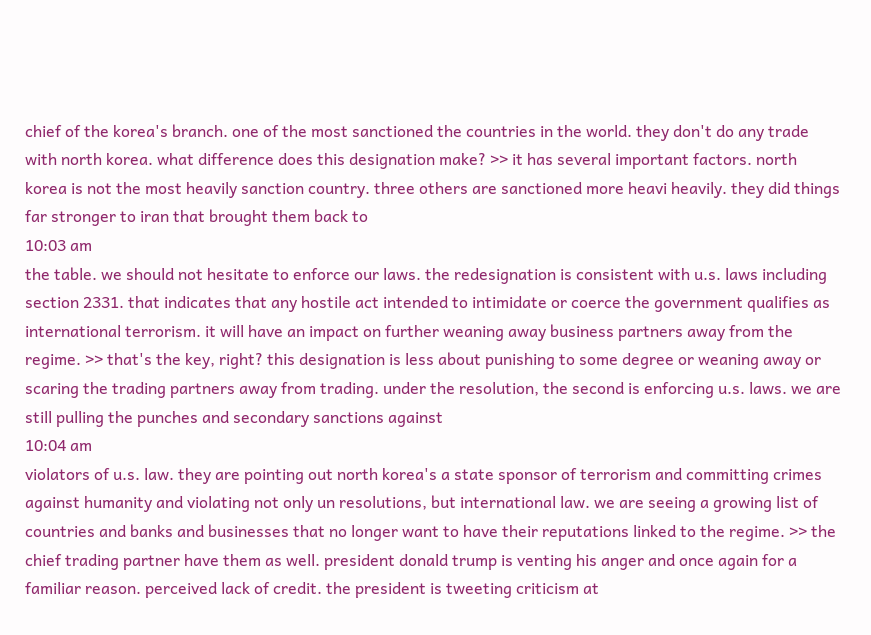chief of the korea's branch. one of the most sanctioned the countries in the world. they don't do any trade with north korea. what difference does this designation make? >> it has several important factors. north korea is not the most heavily sanction country. three others are sanctioned more heavi heavily. they did things far stronger to iran that brought them back to
10:03 am
the table. we should not hesitate to enforce our laws. the redesignation is consistent with u.s. laws including section 2331. that indicates that any hostile act intended to intimidate or coerce the government qualifies as international terrorism. it will have an impact on further weaning away business partners away from the regime. >> that's the key, right? this designation is less about punishing to some degree or weaning away or scaring the trading partners away from trading. under the resolution, the second is enforcing u.s. laws. we are still pulling the punches and secondary sanctions against
10:04 am
violators of u.s. law. they are pointing out north korea's a state sponsor of terrorism and committing crimes against humanity and violating not only un resolutions, but international law. we are seeing a growing list of countries and banks and businesses that no longer want to have their reputations linked to the regime. >> the chief trading partner have them as well. president donald trump is venting his anger and once again for a familiar reason. perceived lack of credit. the president is tweeting criticism at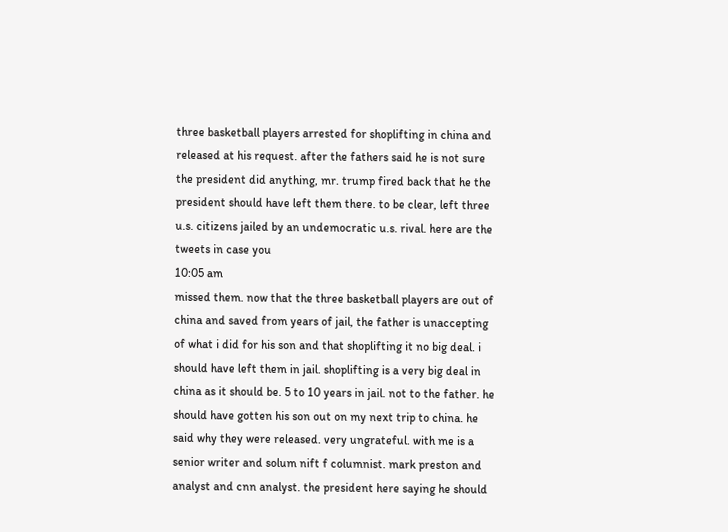three basketball players arrested for shoplifting in china and released at his request. after the fathers said he is not sure the president did anything, mr. trump fired back that he the president should have left them there. to be clear, left three u.s. citizens jailed by an undemocratic u.s. rival. here are the tweets in case you
10:05 am
missed them. now that the three basketball players are out of china and saved from years of jail, the father is unaccepting of what i did for his son and that shoplifting it no big deal. i should have left them in jail. shoplifting is a very big deal in china as it should be. 5 to 10 years in jail. not to the father. he should have gotten his son out on my next trip to china. he said why they were released. very ungrateful. with me is a senior writer and solum nift f columnist. mark preston and analyst and cnn analyst. the president here saying he should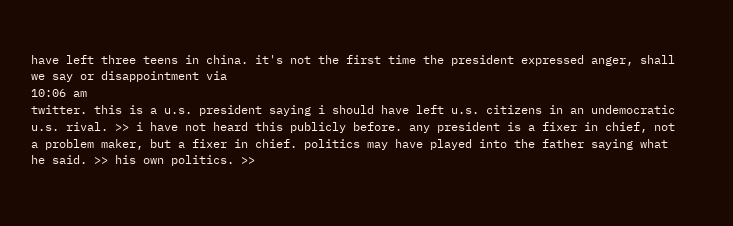have left three teens in china. it's not the first time the president expressed anger, shall we say or disappointment via
10:06 am
twitter. this is a u.s. president saying i should have left u.s. citizens in an undemocratic u.s. rival. >> i have not heard this publicly before. any president is a fixer in chief, not a problem maker, but a fixer in chief. politics may have played into the father saying what he said. >> his own politics. >>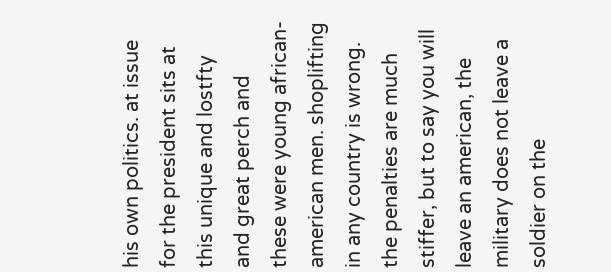his own politics. at issue for the president sits at this unique and lostfty and great perch and these were young african-american men. shoplifting in any country is wrong. the penalties are much stiffer, but to say you will leave an american, the military does not leave a soldier on the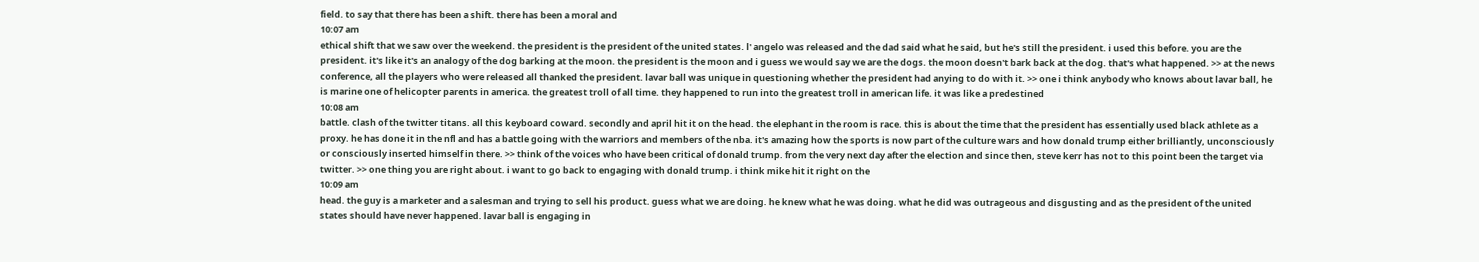field. to say that there has been a shift. there has been a moral and
10:07 am
ethical shift that we saw over the weekend. the president is the president of the united states. l' angelo was released and the dad said what he said, but he's still the president. i used this before. you are the president. it's like it's an analogy of the dog barking at the moon. the president is the moon and i guess we would say we are the dogs. the moon doesn't bark back at the dog. that's what happened. >> at the news conference, all the players who were released all thanked the president. lavar ball was unique in questioning whether the president had anying to do with it. >> one i think anybody who knows about lavar ball, he is marine one of helicopter parents in america. the greatest troll of all time. they happened to run into the greatest troll in american life. it was like a predestined
10:08 am
battle. clash of the twitter titans. all this keyboard coward. secondly and april hit it on the head. the elephant in the room is race. this is about the time that the president has essentially used black athlete as a proxy. he has done it in the nfl and has a battle going with the warriors and members of the nba. it's amazing how the sports is now part of the culture wars and how donald trump either brilliantly, unconsciously or consciously inserted himself in there. >> think of the voices who have been critical of donald trump. from the very next day after the election and since then, steve kerr has not to this point been the target via twitter. >> one thing you are right about. i want to go back to engaging with donald trump. i think mike hit it right on the
10:09 am
head. the guy is a marketer and a salesman and trying to sell his product. guess what we are doing. he knew what he was doing. what he did was outrageous and disgusting and as the president of the united states should have never happened. lavar ball is engaging in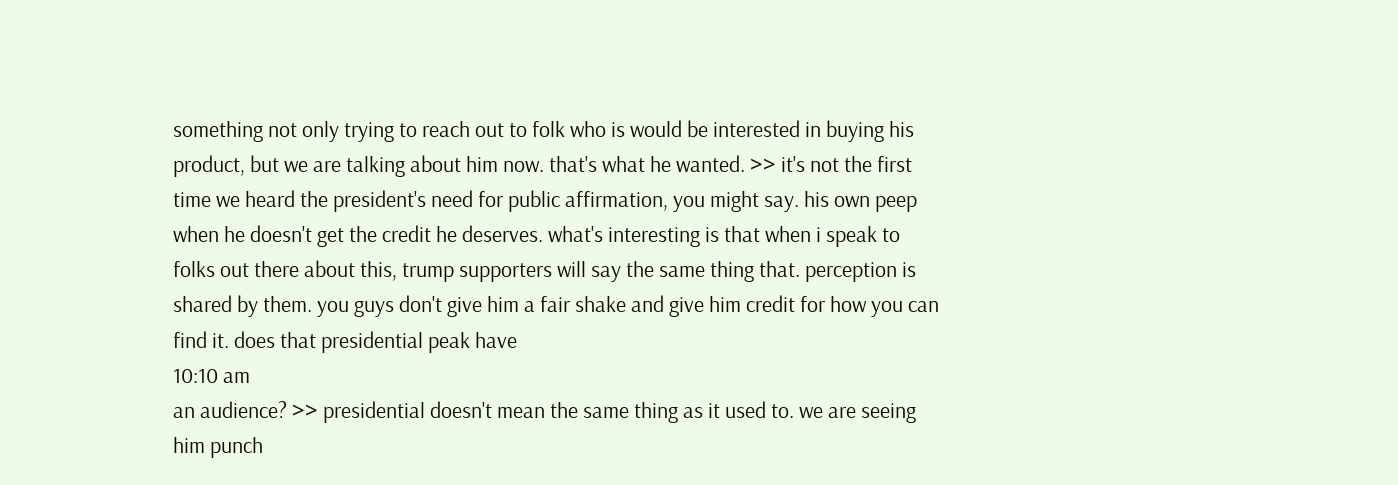something not only trying to reach out to folk who is would be interested in buying his product, but we are talking about him now. that's what he wanted. >> it's not the first time we heard the president's need for public affirmation, you might say. his own peep when he doesn't get the credit he deserves. what's interesting is that when i speak to folks out there about this, trump supporters will say the same thing that. perception is shared by them. you guys don't give him a fair shake and give him credit for how you can find it. does that presidential peak have
10:10 am
an audience? >> presidential doesn't mean the same thing as it used to. we are seeing him punch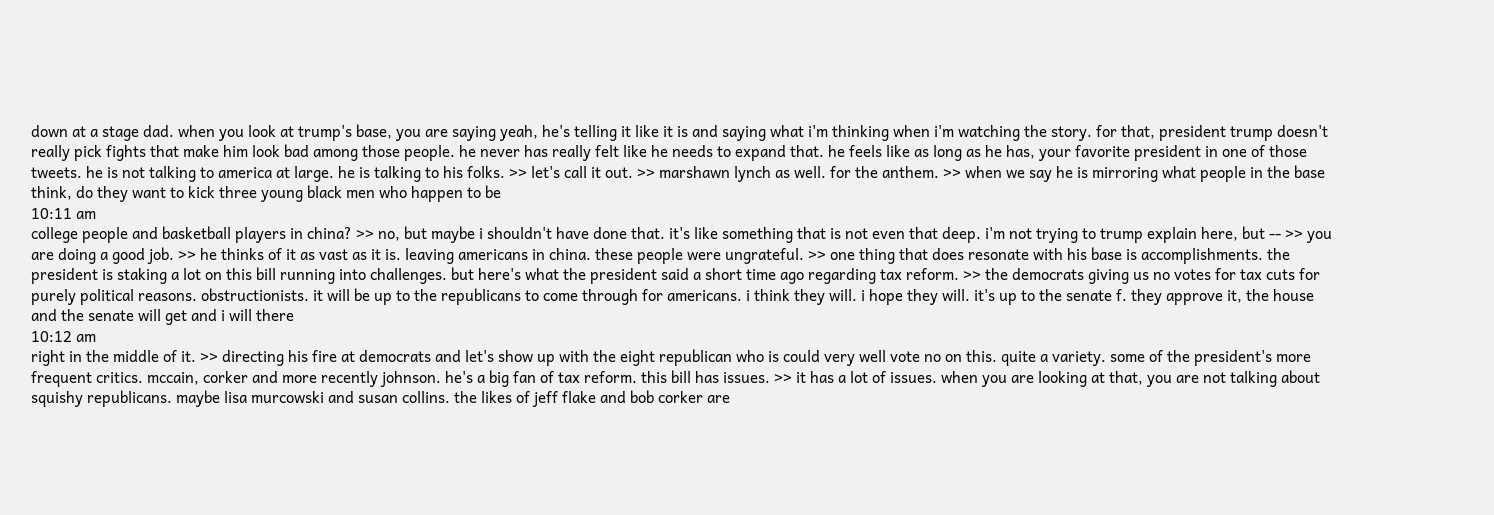down at a stage dad. when you look at trump's base, you are saying yeah, he's telling it like it is and saying what i'm thinking when i'm watching the story. for that, president trump doesn't really pick fights that make him look bad among those people. he never has really felt like he needs to expand that. he feels like as long as he has, your favorite president in one of those tweets. he is not talking to america at large. he is talking to his folks. >> let's call it out. >> marshawn lynch as well. for the anthem. >> when we say he is mirroring what people in the base think, do they want to kick three young black men who happen to be
10:11 am
college people and basketball players in china? >> no, but maybe i shouldn't have done that. it's like something that is not even that deep. i'm not trying to trump explain here, but -- >> you are doing a good job. >> he thinks of it as vast as it is. leaving americans in china. these people were ungrateful. >> one thing that does resonate with his base is accomplishments. the president is staking a lot on this bill running into challenges. but here's what the president said a short time ago regarding tax reform. >> the democrats giving us no votes for tax cuts for purely political reasons. obstructionists. it will be up to the republicans to come through for americans. i think they will. i hope they will. it's up to the senate f. they approve it, the house and the senate will get and i will there
10:12 am
right in the middle of it. >> directing his fire at democrats and let's show up with the eight republican who is could very well vote no on this. quite a variety. some of the president's more frequent critics. mccain, corker and more recently johnson. he's a big fan of tax reform. this bill has issues. >> it has a lot of issues. when you are looking at that, you are not talking about squishy republicans. maybe lisa murcowski and susan collins. the likes of jeff flake and bob corker are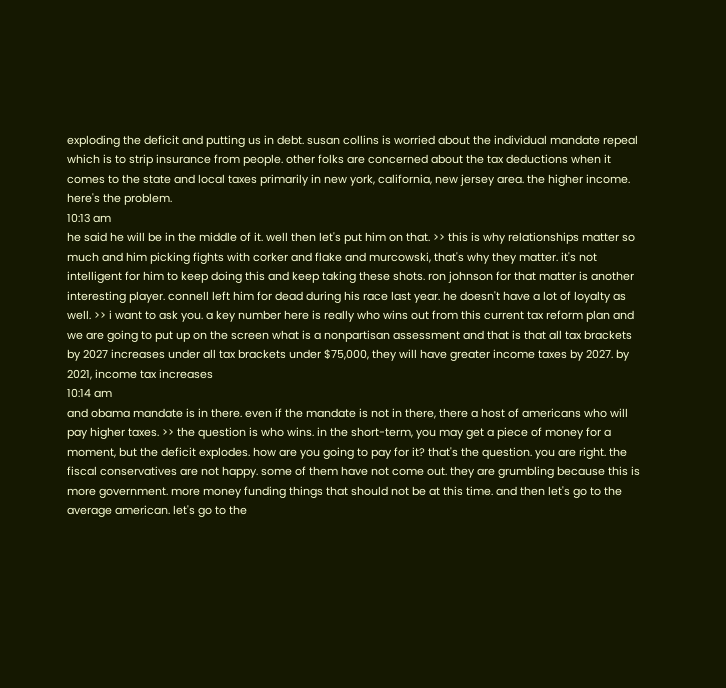exploding the deficit and putting us in debt. susan collins is worried about the individual mandate repeal which is to strip insurance from people. other folks are concerned about the tax deductions when it comes to the state and local taxes primarily in new york, california, new jersey area. the higher income. here's the problem.
10:13 am
he said he will be in the middle of it. well then let's put him on that. >> this is why relationships matter so much and him picking fights with corker and flake and murcowski, that's why they matter. it's not intelligent for him to keep doing this and keep taking these shots. ron johnson for that matter is another interesting player. connell left him for dead during his race last year. he doesn't have a lot of loyalty as well. >> i want to ask you. a key number here is really who wins out from this current tax reform plan and we are going to put up on the screen what is a nonpartisan assessment and that is that all tax brackets by 2027 increases under all tax brackets under $75,000, they will have greater income taxes by 2027. by 2021, income tax increases
10:14 am
and obama mandate is in there. even if the mandate is not in there, there a host of americans who will pay higher taxes. >> the question is who wins. in the short-term, you may get a piece of money for a moment, but the deficit explodes. how are you going to pay for it? that's the question. you are right. the fiscal conservatives are not happy. some of them have not come out. they are grumbling because this is more government. more money funding things that should not be at this time. and then let's go to the average american. let's go to the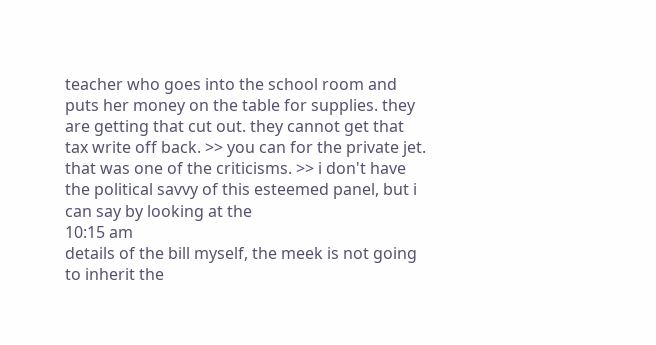teacher who goes into the school room and puts her money on the table for supplies. they are getting that cut out. they cannot get that tax write off back. >> you can for the private jet. that was one of the criticisms. >> i don't have the political savvy of this esteemed panel, but i can say by looking at the
10:15 am
details of the bill myself, the meek is not going to inherit the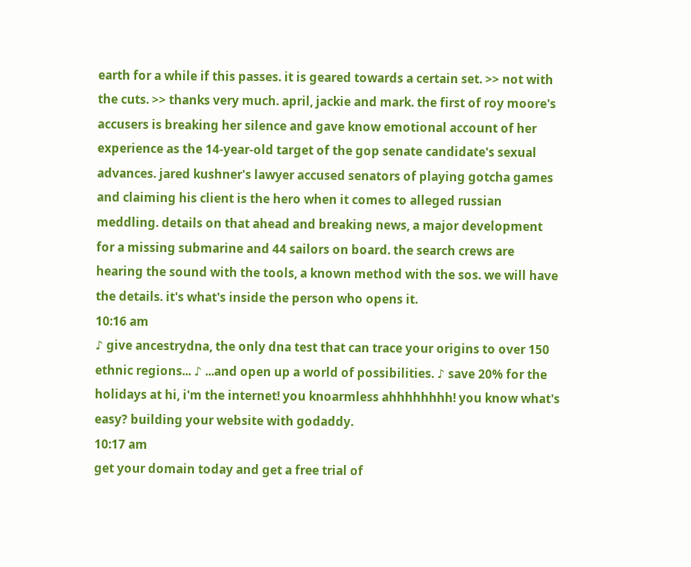earth for a while if this passes. it is geared towards a certain set. >> not with the cuts. >> thanks very much. april, jackie and mark. the first of roy moore's accusers is breaking her silence and gave know emotional account of her experience as the 14-year-old target of the gop senate candidate's sexual advances. jared kushner's lawyer accused senators of playing gotcha games and claiming his client is the hero when it comes to alleged russian meddling. details on that ahead and breaking news, a major development for a missing submarine and 44 sailors on board. the search crews are hearing the sound with the tools, a known method with the sos. we will have the details. it's what's inside the person who opens it.
10:16 am
♪ give ancestrydna, the only dna test that can trace your origins to over 150 ethnic regions... ♪ ...and open up a world of possibilities. ♪ save 20% for the holidays at hi, i'm the internet! you knoarmless ahhhhhhhh! you know what's easy? building your website with godaddy.
10:17 am
get your domain today and get a free trial of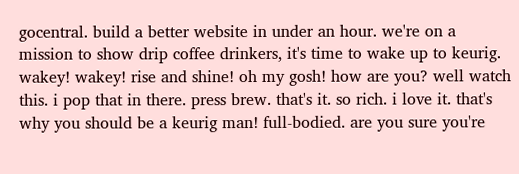gocentral. build a better website in under an hour. we're on a mission to show drip coffee drinkers, it's time to wake up to keurig. wakey! wakey! rise and shine! oh my gosh! how are you? well watch this. i pop that in there. press brew. that's it. so rich. i love it. that's why you should be a keurig man! full-bodied. are you sure you're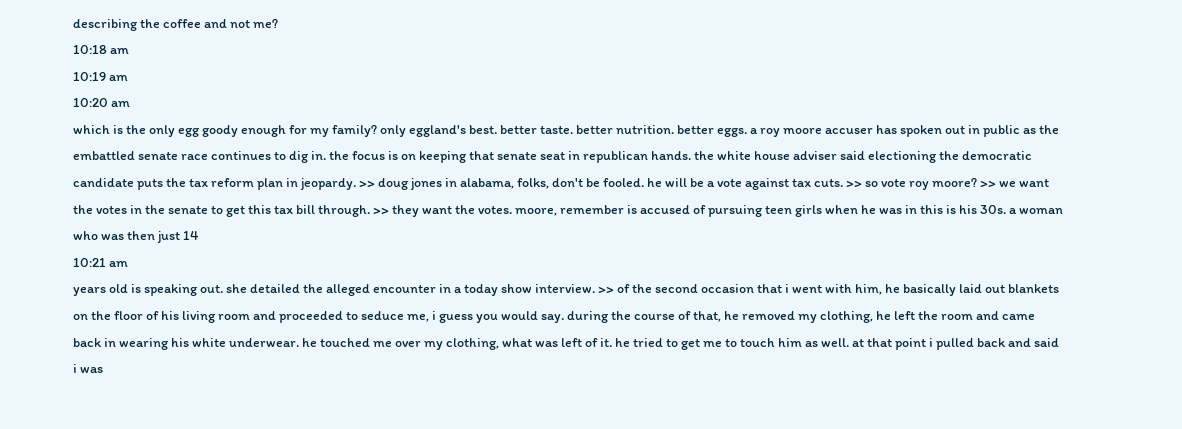describing the coffee and not me?
10:18 am
10:19 am
10:20 am
which is the only egg goody enough for my family? only eggland's best. better taste. better nutrition. better eggs. a roy moore accuser has spoken out in public as the embattled senate race continues to dig in. the focus is on keeping that senate seat in republican hands. the white house adviser said electioning the democratic candidate puts the tax reform plan in jeopardy. >> doug jones in alabama, folks, don't be fooled. he will be a vote against tax cuts. >> so vote roy moore? >> we want the votes in the senate to get this tax bill through. >> they want the votes. moore, remember is accused of pursuing teen girls when he was in this is his 30s. a woman who was then just 14
10:21 am
years old is speaking out. she detailed the alleged encounter in a today show interview. >> of the second occasion that i went with him, he basically laid out blankets on the floor of his living room and proceeded to seduce me, i guess you would say. during the course of that, he removed my clothing, he left the room and came back in wearing his white underwear. he touched me over my clothing, what was left of it. he tried to get me to touch him as well. at that point i pulled back and said i was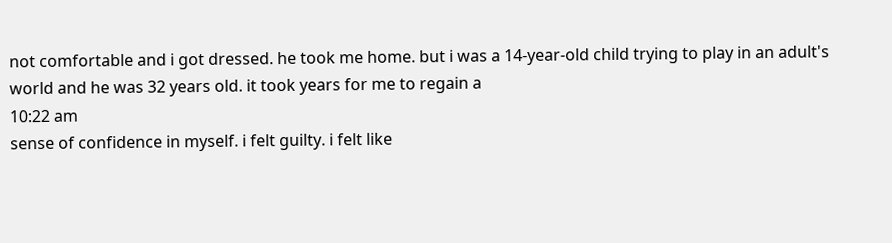not comfortable and i got dressed. he took me home. but i was a 14-year-old child trying to play in an adult's world and he was 32 years old. it took years for me to regain a
10:22 am
sense of confidence in myself. i felt guilty. i felt like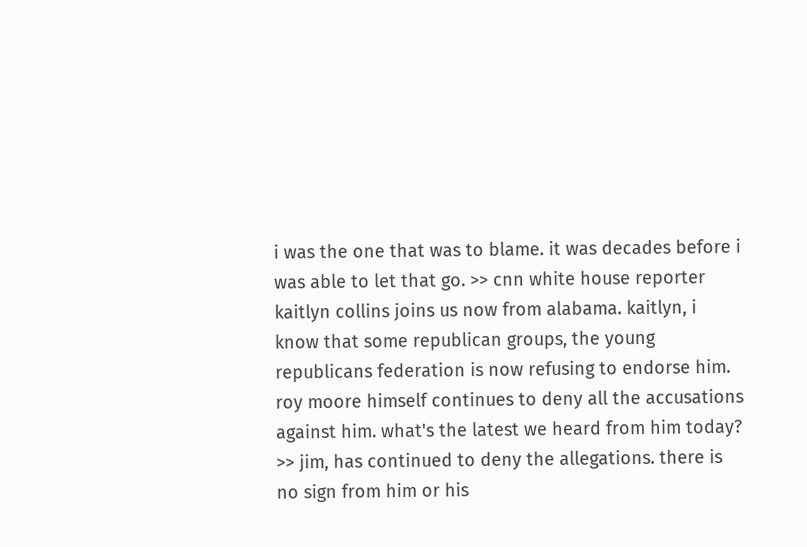i was the one that was to blame. it was decades before i was able to let that go. >> cnn white house reporter kaitlyn collins joins us now from alabama. kaitlyn, i know that some republican groups, the young republicans federation is now refusing to endorse him. roy moore himself continues to deny all the accusations against him. what's the latest we heard from him today? >> jim, has continued to deny the allegations. there is no sign from him or his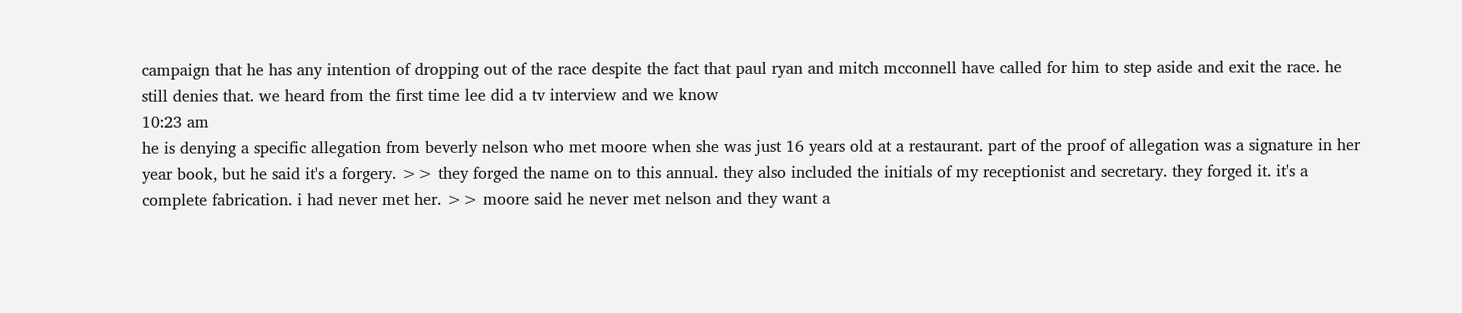campaign that he has any intention of dropping out of the race despite the fact that paul ryan and mitch mcconnell have called for him to step aside and exit the race. he still denies that. we heard from the first time lee did a tv interview and we know
10:23 am
he is denying a specific allegation from beverly nelson who met moore when she was just 16 years old at a restaurant. part of the proof of allegation was a signature in her year book, but he said it's a forgery. >> they forged the name on to this annual. they also included the initials of my receptionist and secretary. they forged it. it's a complete fabrication. i had never met her. >> moore said he never met nelson and they want a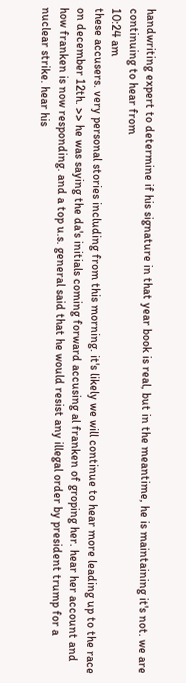handwriting expert to determine if his signature in that year book is real, but in the meantime, he is maintaining it's not. we are continuing to hear from
10:24 am
these accusers. very personal stories including from this morning. it's likely we will continue to hear more leading up to the race on december 12th. >> he was saying the da's initials coming forward accusing al franken of groping her. hear her account and how franken is now responding. and a top u.s. general said that he would resist any illegal order by president trump for a nuclear strike. hear his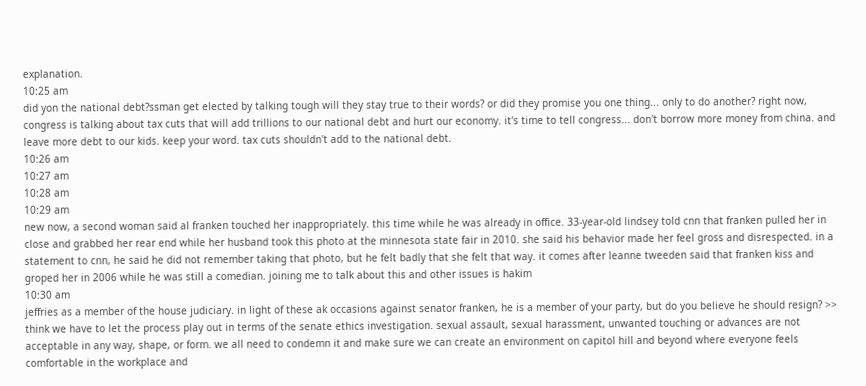explanation.
10:25 am
did yon the national debt?ssman get elected by talking tough will they stay true to their words? or did they promise you one thing... only to do another? right now, congress is talking about tax cuts that will add trillions to our national debt and hurt our economy. it's time to tell congress... don't borrow more money from china. and leave more debt to our kids. keep your word. tax cuts shouldn't add to the national debt.
10:26 am
10:27 am
10:28 am
10:29 am
new now, a second woman said al franken touched her inappropriately. this time while he was already in office. 33-year-old lindsey told cnn that franken pulled her in close and grabbed her rear end while her husband took this photo at the minnesota state fair in 2010. she said his behavior made her feel gross and disrespected. in a statement to cnn, he said he did not remember taking that photo, but he felt badly that she felt that way. it comes after leanne tweeden said that franken kiss and groped her in 2006 while he was still a comedian. joining me to talk about this and other issues is hakim
10:30 am
jeffries as a member of the house judiciary. in light of these ak occasions against senator franken, he is a member of your party, but do you believe he should resign? >> think we have to let the process play out in terms of the senate ethics investigation. sexual assault, sexual harassment, unwanted touching or advances are not acceptable in any way, shape, or form. we all need to condemn it and make sure we can create an environment on capitol hill and beyond where everyone feels comfortable in the workplace and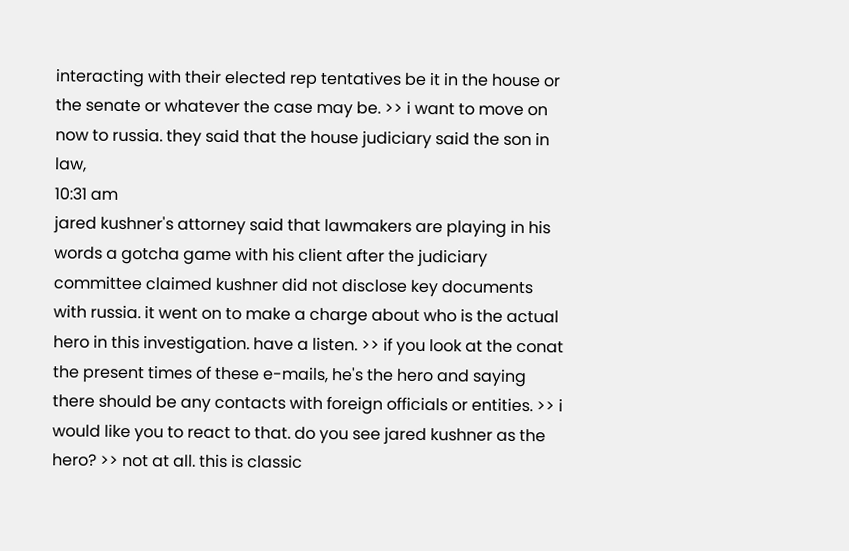interacting with their elected rep tentatives be it in the house or the senate or whatever the case may be. >> i want to move on now to russia. they said that the house judiciary said the son in law,
10:31 am
jared kushner's attorney said that lawmakers are playing in his words a gotcha game with his client after the judiciary committee claimed kushner did not disclose key documents with russia. it went on to make a charge about who is the actual hero in this investigation. have a listen. >> if you look at the conat the present times of these e-mails, he's the hero and saying there should be any contacts with foreign officials or entities. >> i would like you to react to that. do you see jared kushner as the hero? >> not at all. this is classic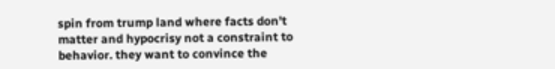spin from trump land where facts don't matter and hypocrisy not a constraint to behavior. they want to convince the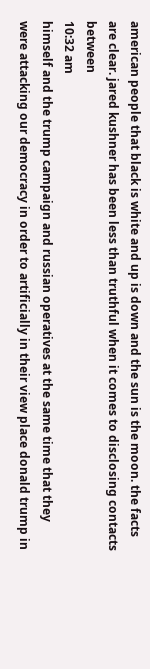american people that black is white and up is down and the sun is the moon. the facts are clear. jared kushner has been less than truthful when it comes to disclosing contacts between
10:32 am
himself and the trump campaign and russian operatives at the same time that they were attacking our democracy in order to artificially in their view place donald trump in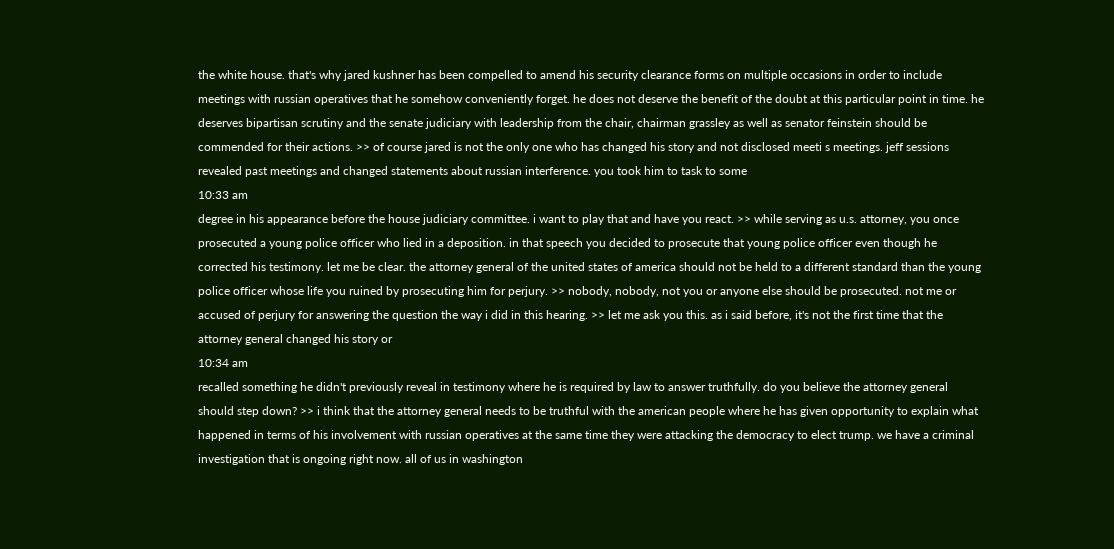the white house. that's why jared kushner has been compelled to amend his security clearance forms on multiple occasions in order to include meetings with russian operatives that he somehow conveniently forget. he does not deserve the benefit of the doubt at this particular point in time. he deserves bipartisan scrutiny and the senate judiciary with leadership from the chair, chairman grassley as well as senator feinstein should be commended for their actions. >> of course jared is not the only one who has changed his story and not disclosed meeti s meetings. jeff sessions revealed past meetings and changed statements about russian interference. you took him to task to some
10:33 am
degree in his appearance before the house judiciary committee. i want to play that and have you react. >> while serving as u.s. attorney, you once prosecuted a young police officer who lied in a deposition. in that speech you decided to prosecute that young police officer even though he corrected his testimony. let me be clear. the attorney general of the united states of america should not be held to a different standard than the young police officer whose life you ruined by prosecuting him for perjury. >> nobody, nobody, not you or anyone else should be prosecuted. not me or accused of perjury for answering the question the way i did in this hearing. >> let me ask you this. as i said before, it's not the first time that the attorney general changed his story or
10:34 am
recalled something he didn't previously reveal in testimony where he is required by law to answer truthfully. do you believe the attorney general should step down? >> i think that the attorney general needs to be truthful with the american people where he has given opportunity to explain what happened in terms of his involvement with russian operatives at the same time they were attacking the democracy to elect trump. we have a criminal investigation that is ongoing right now. all of us in washington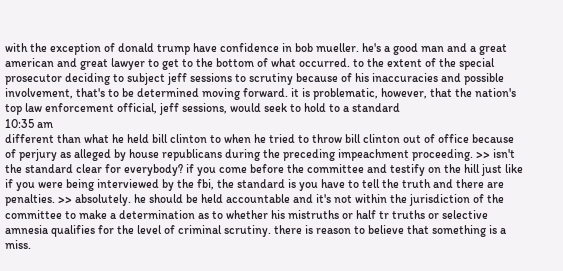with the exception of donald trump have confidence in bob mueller. he's a good man and a great american and great lawyer to get to the bottom of what occurred. to the extent of the special prosecutor deciding to subject jeff sessions to scrutiny because of his inaccuracies and possible involvement, that's to be determined moving forward. it is problematic, however, that the nation's top law enforcement official, jeff sessions, would seek to hold to a standard
10:35 am
different than what he held bill clinton to when he tried to throw bill clinton out of office because of perjury as alleged by house republicans during the preceding impeachment proceeding. >> isn't the standard clear for everybody? if you come before the committee and testify on the hill just like if you were being interviewed by the fbi, the standard is you have to tell the truth and there are penalties. >> absolutely. he should be held accountable and it's not within the jurisdiction of the committee to make a determination as to whether his mistruths or half tr truths or selective amnesia qualifies for the level of criminal scrutiny. there is reason to believe that something is a miss.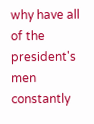why have all of the president's men constantly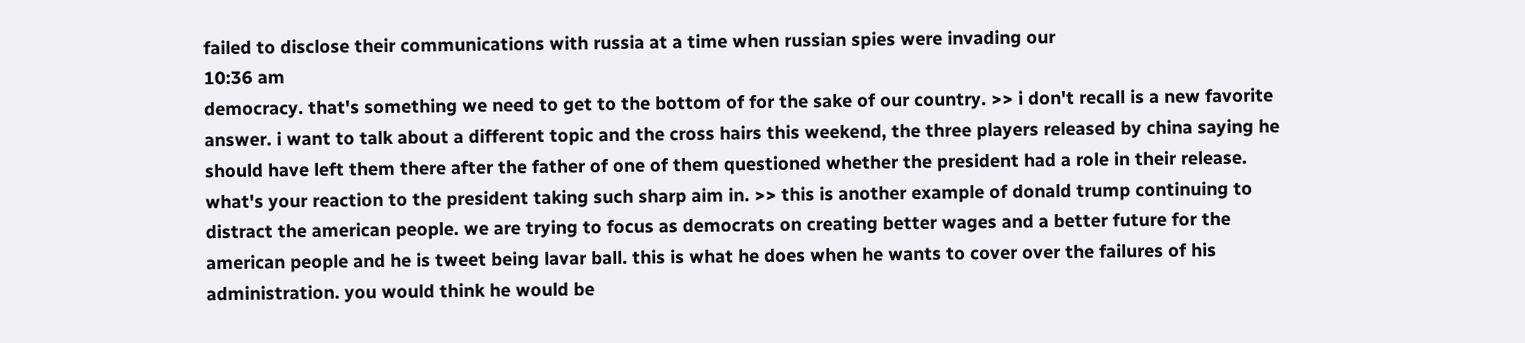failed to disclose their communications with russia at a time when russian spies were invading our
10:36 am
democracy. that's something we need to get to the bottom of for the sake of our country. >> i don't recall is a new favorite answer. i want to talk about a different topic and the cross hairs this weekend, the three players released by china saying he should have left them there after the father of one of them questioned whether the president had a role in their release. what's your reaction to the president taking such sharp aim in. >> this is another example of donald trump continuing to distract the american people. we are trying to focus as democrats on creating better wages and a better future for the american people and he is tweet being lavar ball. this is what he does when he wants to cover over the failures of his administration. you would think he would be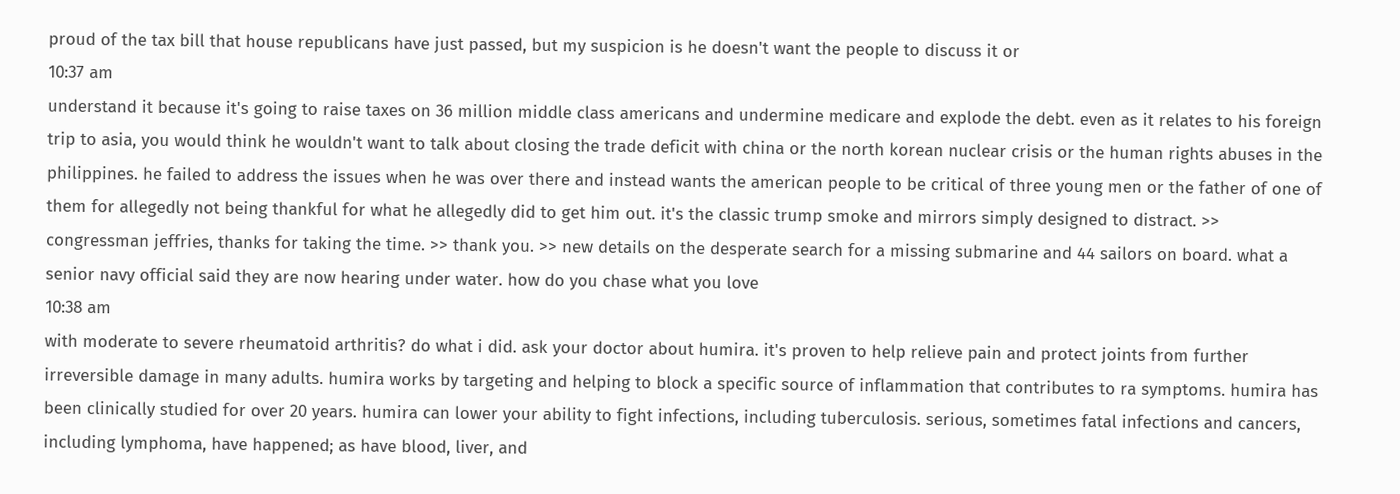proud of the tax bill that house republicans have just passed, but my suspicion is he doesn't want the people to discuss it or
10:37 am
understand it because it's going to raise taxes on 36 million middle class americans and undermine medicare and explode the debt. even as it relates to his foreign trip to asia, you would think he wouldn't want to talk about closing the trade deficit with china or the north korean nuclear crisis or the human rights abuses in the philippines. he failed to address the issues when he was over there and instead wants the american people to be critical of three young men or the father of one of them for allegedly not being thankful for what he allegedly did to get him out. it's the classic trump smoke and mirrors simply designed to distract. >> congressman jeffries, thanks for taking the time. >> thank you. >> new details on the desperate search for a missing submarine and 44 sailors on board. what a senior navy official said they are now hearing under water. how do you chase what you love
10:38 am
with moderate to severe rheumatoid arthritis? do what i did. ask your doctor about humira. it's proven to help relieve pain and protect joints from further irreversible damage in many adults. humira works by targeting and helping to block a specific source of inflammation that contributes to ra symptoms. humira has been clinically studied for over 20 years. humira can lower your ability to fight infections, including tuberculosis. serious, sometimes fatal infections and cancers, including lymphoma, have happened; as have blood, liver, and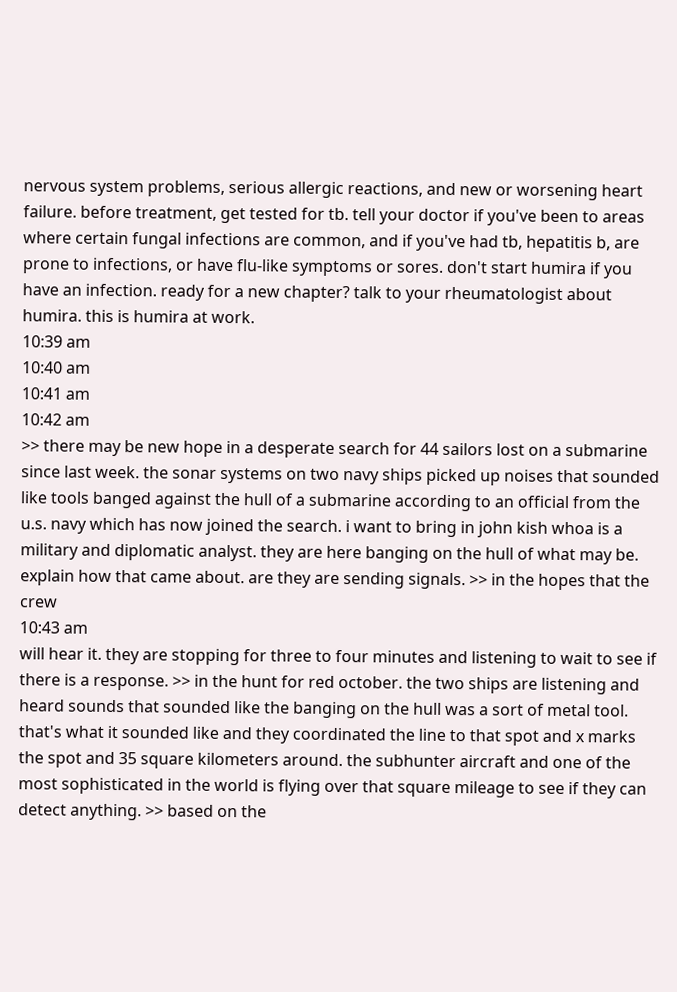nervous system problems, serious allergic reactions, and new or worsening heart failure. before treatment, get tested for tb. tell your doctor if you've been to areas where certain fungal infections are common, and if you've had tb, hepatitis b, are prone to infections, or have flu-like symptoms or sores. don't start humira if you have an infection. ready for a new chapter? talk to your rheumatologist about humira. this is humira at work.
10:39 am
10:40 am
10:41 am
10:42 am
>> there may be new hope in a desperate search for 44 sailors lost on a submarine since last week. the sonar systems on two navy ships picked up noises that sounded like tools banged against the hull of a submarine according to an official from the u.s. navy which has now joined the search. i want to bring in john kish whoa is a military and diplomatic analyst. they are here banging on the hull of what may be. explain how that came about. are they are sending signals. >> in the hopes that the crew
10:43 am
will hear it. they are stopping for three to four minutes and listening to wait to see if there is a response. >> in the hunt for red october. the two ships are listening and heard sounds that sounded like the banging on the hull was a sort of metal tool. that's what it sounded like and they coordinated the line to that spot and x marks the spot and 35 square kilometers around. the subhunter aircraft and one of the most sophisticated in the world is flying over that square mileage to see if they can detect anything. >> based on the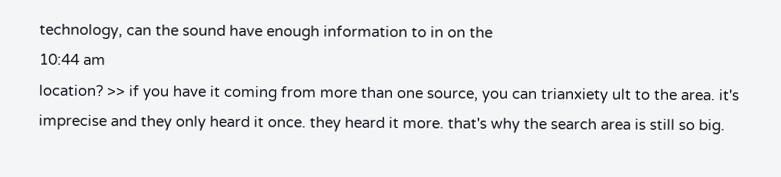technology, can the sound have enough information to in on the
10:44 am
location? >> if you have it coming from more than one source, you can trianxiety ult to the area. it's imprecise and they only heard it once. they heard it more. that's why the search area is still so big.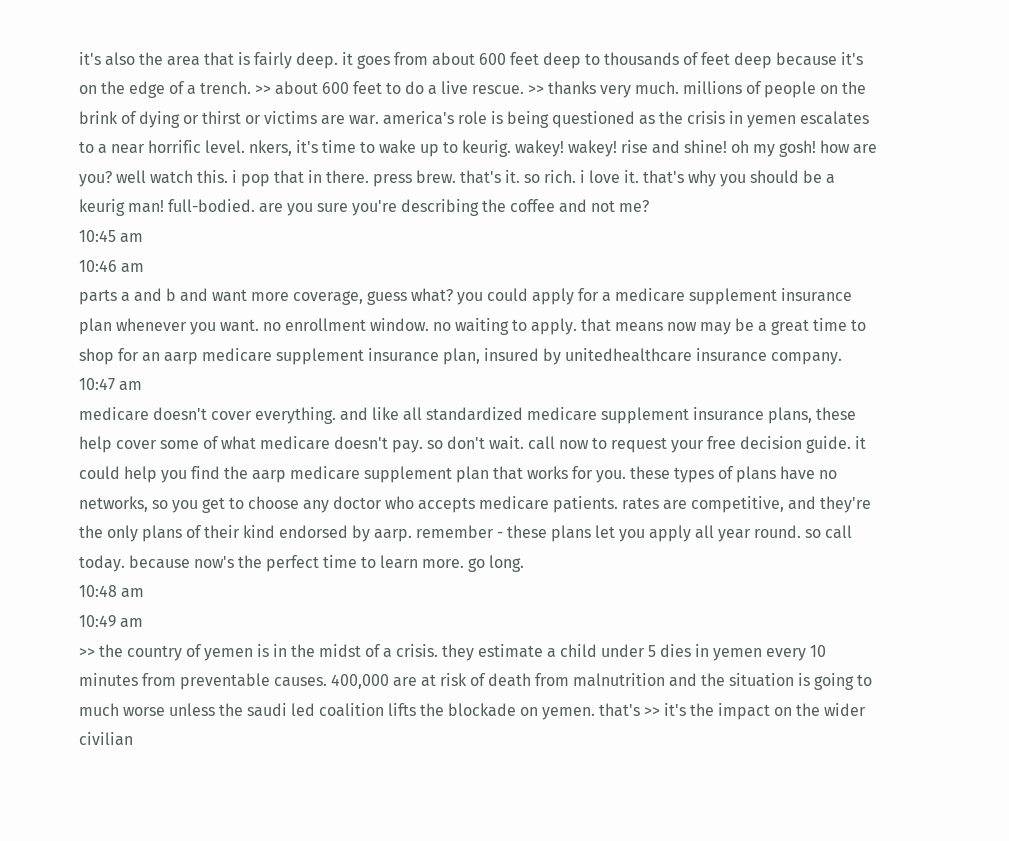it's also the area that is fairly deep. it goes from about 600 feet deep to thousands of feet deep because it's on the edge of a trench. >> about 600 feet to do a live rescue. >> thanks very much. millions of people on the brink of dying or thirst or victims are war. america's role is being questioned as the crisis in yemen escalates to a near horrific level. nkers, it's time to wake up to keurig. wakey! wakey! rise and shine! oh my gosh! how are you? well watch this. i pop that in there. press brew. that's it. so rich. i love it. that's why you should be a keurig man! full-bodied. are you sure you're describing the coffee and not me?
10:45 am
10:46 am
parts a and b and want more coverage, guess what? you could apply for a medicare supplement insurance plan whenever you want. no enrollment window. no waiting to apply. that means now may be a great time to shop for an aarp medicare supplement insurance plan, insured by unitedhealthcare insurance company.
10:47 am
medicare doesn't cover everything. and like all standardized medicare supplement insurance plans, these help cover some of what medicare doesn't pay. so don't wait. call now to request your free decision guide. it could help you find the aarp medicare supplement plan that works for you. these types of plans have no networks, so you get to choose any doctor who accepts medicare patients. rates are competitive, and they're the only plans of their kind endorsed by aarp. remember - these plans let you apply all year round. so call today. because now's the perfect time to learn more. go long.
10:48 am
10:49 am
>> the country of yemen is in the midst of a crisis. they estimate a child under 5 dies in yemen every 10 minutes from preventable causes. 400,000 are at risk of death from malnutrition and the situation is going to much worse unless the saudi led coalition lifts the blockade on yemen. that's >> it's the impact on the wider civilian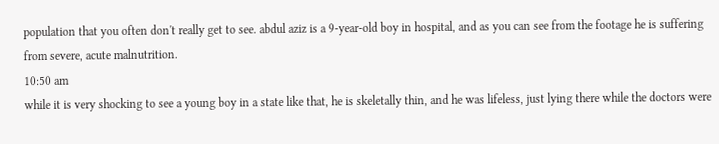population that you often don't really get to see. abdul aziz is a 9-year-old boy in hospital, and as you can see from the footage he is suffering from severe, acute malnutrition.
10:50 am
while it is very shocking to see a young boy in a state like that, he is skeletally thin, and he was lifeless, just lying there while the doctors were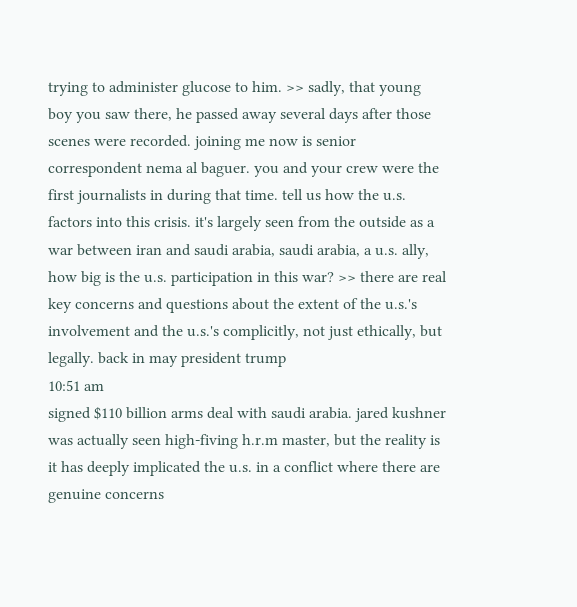trying to administer glucose to him. >> sadly, that young boy you saw there, he passed away several days after those scenes were recorded. joining me now is senior correspondent nema al baguer. you and your crew were the first journalists in during that time. tell us how the u.s. factors into this crisis. it's largely seen from the outside as a war between iran and saudi arabia, saudi arabia, a u.s. ally, how big is the u.s. participation in this war? >> there are real key concerns and questions about the extent of the u.s.'s involvement and the u.s.'s complicitly, not just ethically, but legally. back in may president trump
10:51 am
signed $110 billion arms deal with saudi arabia. jared kushner was actually seen high-fiving h.r.m master, but the reality is it has deeply implicated the u.s. in a conflict where there are genuine concerns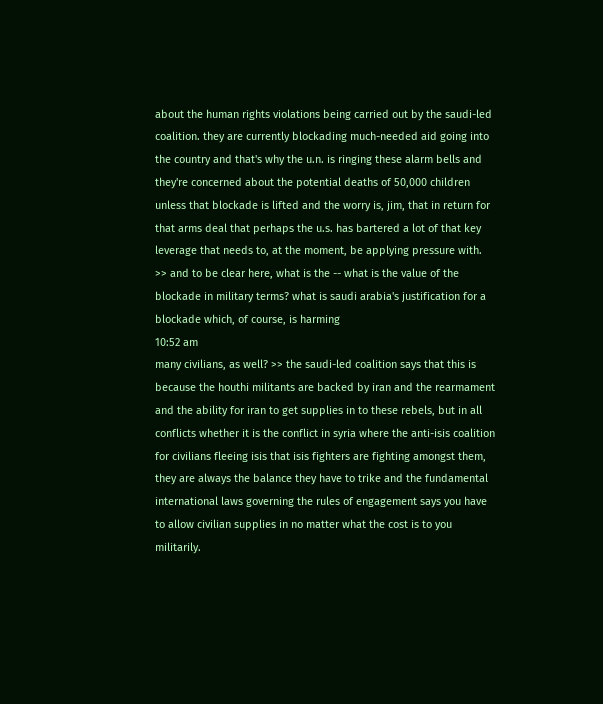about the human rights violations being carried out by the saudi-led coalition. they are currently blockading much-needed aid going into the country and that's why the u.n. is ringing these alarm bells and they're concerned about the potential deaths of 50,000 children unless that blockade is lifted and the worry is, jim, that in return for that arms deal that perhaps the u.s. has bartered a lot of that key leverage that needs to, at the moment, be applying pressure with. >> and to be clear here, what is the -- what is the value of the blockade in military terms? what is saudi arabia's justification for a blockade which, of course, is harming
10:52 am
many civilians, as well? >> the saudi-led coalition says that this is because the houthi militants are backed by iran and the rearmament and the ability for iran to get supplies in to these rebels, but in all conflicts whether it is the conflict in syria where the anti-isis coalition for civilians fleeing isis that isis fighters are fighting amongst them, they are always the balance they have to trike and the fundamental international laws governing the rules of engagement says you have to allow civilian supplies in no matter what the cost is to you militarily.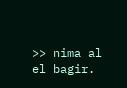>> nima al el bagir.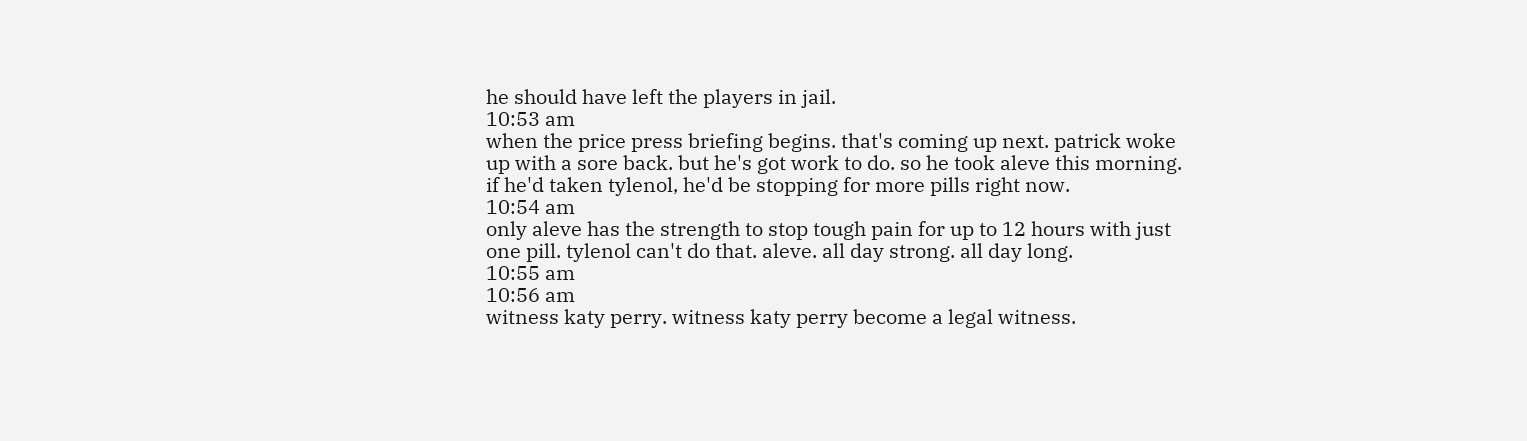he should have left the players in jail.
10:53 am
when the price press briefing begins. that's coming up next. patrick woke up with a sore back. but he's got work to do. so he took aleve this morning. if he'd taken tylenol, he'd be stopping for more pills right now.
10:54 am
only aleve has the strength to stop tough pain for up to 12 hours with just one pill. tylenol can't do that. aleve. all day strong. all day long.
10:55 am
10:56 am
witness katy perry. witness katy perry become a legal witness.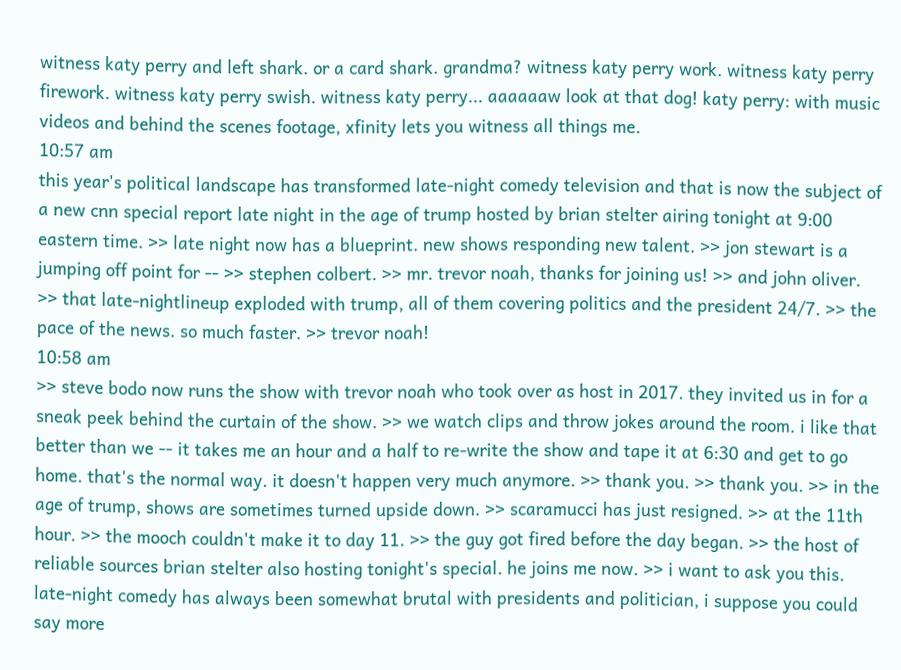witness katy perry and left shark. or a card shark. grandma? witness katy perry work. witness katy perry firework. witness katy perry swish. witness katy perry... aaaaaaw look at that dog! katy perry: with music videos and behind the scenes footage, xfinity lets you witness all things me.
10:57 am
this year's political landscape has transformed late-night comedy television and that is now the subject of a new cnn special report late night in the age of trump hosted by brian stelter airing tonight at 9:00 eastern time. >> late night now has a blueprint. new shows responding new talent. >> jon stewart is a jumping off point for -- >> stephen colbert. >> mr. trevor noah, thanks for joining us! >> and john oliver. >> that late-nightlineup exploded with trump, all of them covering politics and the president 24/7. >> the pace of the news. so much faster. >> trevor noah!
10:58 am
>> steve bodo now runs the show with trevor noah who took over as host in 2017. they invited us in for a sneak peek behind the curtain of the show. >> we watch clips and throw jokes around the room. i like that better than we -- it takes me an hour and a half to re-write the show and tape it at 6:30 and get to go home. that's the normal way. it doesn't happen very much anymore. >> thank you. >> thank you. >> in the age of trump, shows are sometimes turned upside down. >> scaramucci has just resigned. >> at the 11th hour. >> the mooch couldn't make it to day 11. >> the guy got fired before the day began. >> the host of reliable sources brian stelter also hosting tonight's special. he joins me now. >> i want to ask you this. late-night comedy has always been somewhat brutal with presidents and politician, i suppose you could say more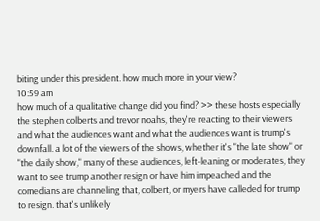biting under this president. how much more in your view?
10:59 am
how much of a qualitative change did you find? >> these hosts especially the stephen colberts and trevor noahs, they're reacting to their viewers and what the audiences want and what the audiences want is trump's downfall. a lot of the viewers of the shows, whether it's "the late show" or "the daily show," many of these audiences, left-leaning or moderates, they want to see trump another resign or have him impeached and the comedians are channeling that, colbert, or myers have calleded for trump to resign. that's unlikely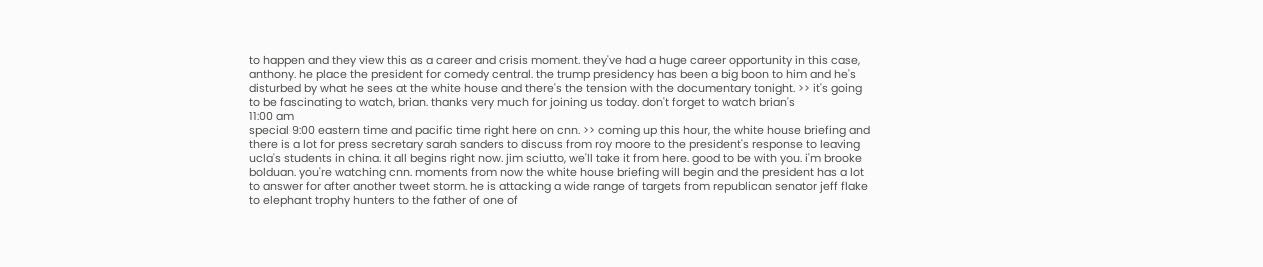to happen and they view this as a career and crisis moment. they've had a huge career opportunity in this case, anthony. he place the president for comedy central. the trump presidency has been a big boon to him and he's disturbed by what he sees at the white house and there's the tension with the documentary tonight. >> it's going to be fascinating to watch, brian. thanks very much for joining us today. don't forget to watch brian's
11:00 am
special 9:00 eastern time and pacific time right here on cnn. >> coming up this hour, the white house briefing and there is a lot for press secretary sarah sanders to discuss from roy moore to the president's response to leaving ucla's students in china. it all begins right now. jim sciutto, we'll take it from here. good to be with you. i'm brooke bolduan. you're watching cnn. moments from now the white house briefing will begin and the president has a lot to answer for after another tweet storm. he is attacking a wide range of targets from republican senator jeff flake to elephant trophy hunters to the father of one of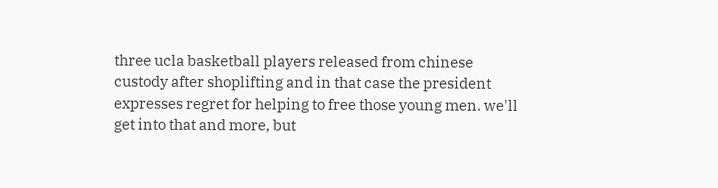three ucla basketball players released from chinese custody after shoplifting and in that case the president expresses regret for helping to free those young men. we'll get into that and more, but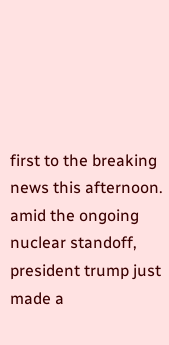first to the breaking news this afternoon. amid the ongoing nuclear standoff, president trump just made a